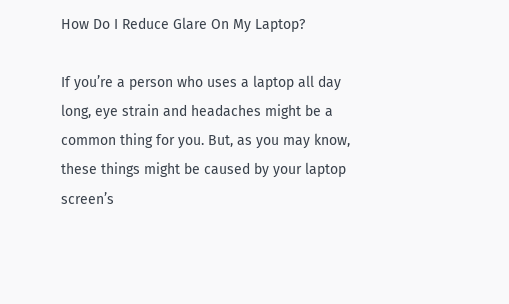How Do I Reduce Glare On My Laptop?

If you’re a person who uses a laptop all day long, eye strain and headaches might be a common thing for you. But, as you may know, these things might be caused by your laptop screen’s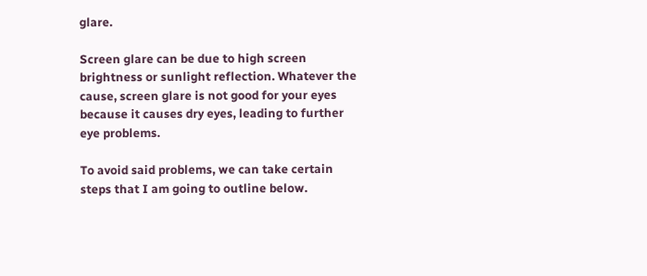glare.

Screen glare can be due to high screen brightness or sunlight reflection. Whatever the cause, screen glare is not good for your eyes because it causes dry eyes, leading to further eye problems.

To avoid said problems, we can take certain steps that I am going to outline below.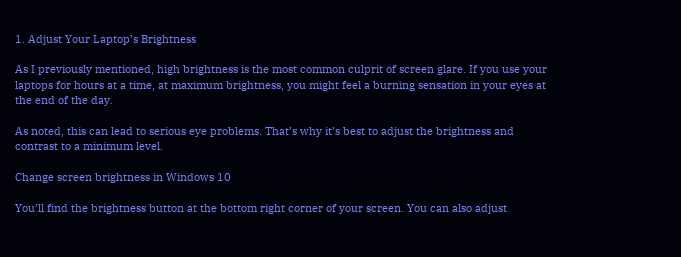1. Adjust Your Laptop’s Brightness

As I previously mentioned, high brightness is the most common culprit of screen glare. If you use your laptops for hours at a time, at maximum brightness, you might feel a burning sensation in your eyes at the end of the day.

As noted, this can lead to serious eye problems. That’s why it’s best to adjust the brightness and contrast to a minimum level.

Change screen brightness in Windows 10

You’ll find the brightness button at the bottom right corner of your screen. You can also adjust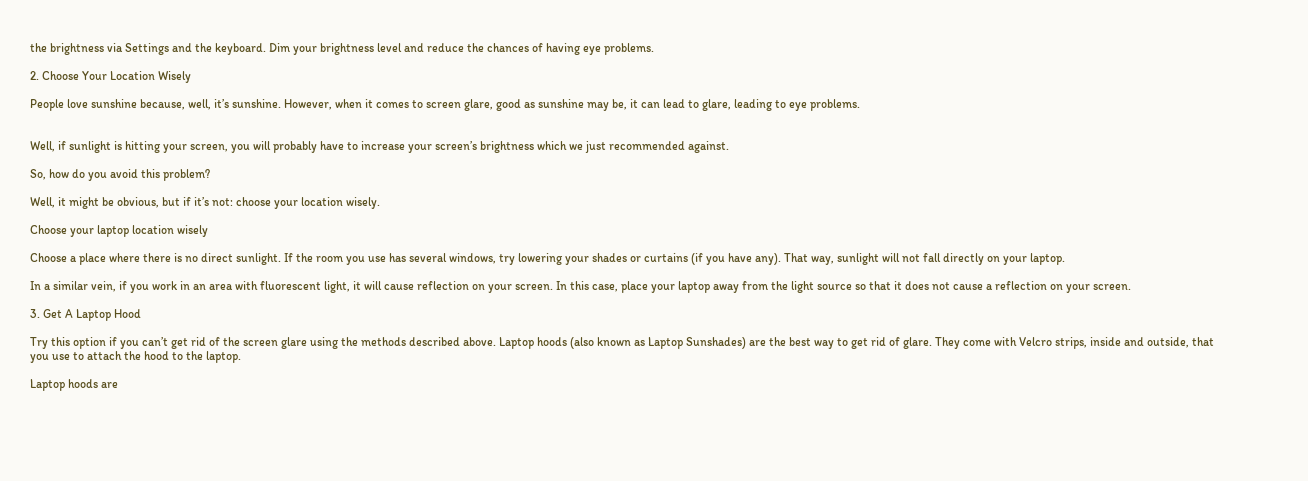the brightness via Settings and the keyboard. Dim your brightness level and reduce the chances of having eye problems.

2. Choose Your Location Wisely

People love sunshine because, well, it’s sunshine. However, when it comes to screen glare, good as sunshine may be, it can lead to glare, leading to eye problems.


Well, if sunlight is hitting your screen, you will probably have to increase your screen’s brightness which we just recommended against.

So, how do you avoid this problem?

Well, it might be obvious, but if it’s not: choose your location wisely.

Choose your laptop location wisely

Choose a place where there is no direct sunlight. If the room you use has several windows, try lowering your shades or curtains (if you have any). That way, sunlight will not fall directly on your laptop.

In a similar vein, if you work in an area with fluorescent light, it will cause reflection on your screen. In this case, place your laptop away from the light source so that it does not cause a reflection on your screen.

3. Get A Laptop Hood

Try this option if you can’t get rid of the screen glare using the methods described above. Laptop hoods (also known as Laptop Sunshades) are the best way to get rid of glare. They come with Velcro strips, inside and outside, that you use to attach the hood to the laptop.

Laptop hoods are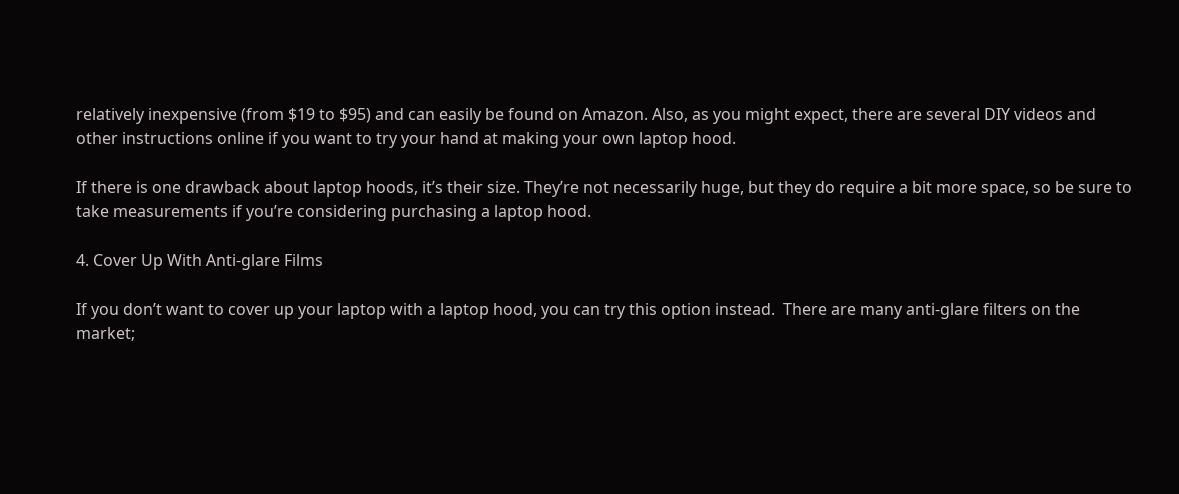relatively inexpensive (from $19 to $95) and can easily be found on Amazon. Also, as you might expect, there are several DIY videos and other instructions online if you want to try your hand at making your own laptop hood.

If there is one drawback about laptop hoods, it’s their size. They’re not necessarily huge, but they do require a bit more space, so be sure to take measurements if you’re considering purchasing a laptop hood.

4. Cover Up With Anti-glare Films

If you don’t want to cover up your laptop with a laptop hood, you can try this option instead.  There are many anti-glare filters on the market;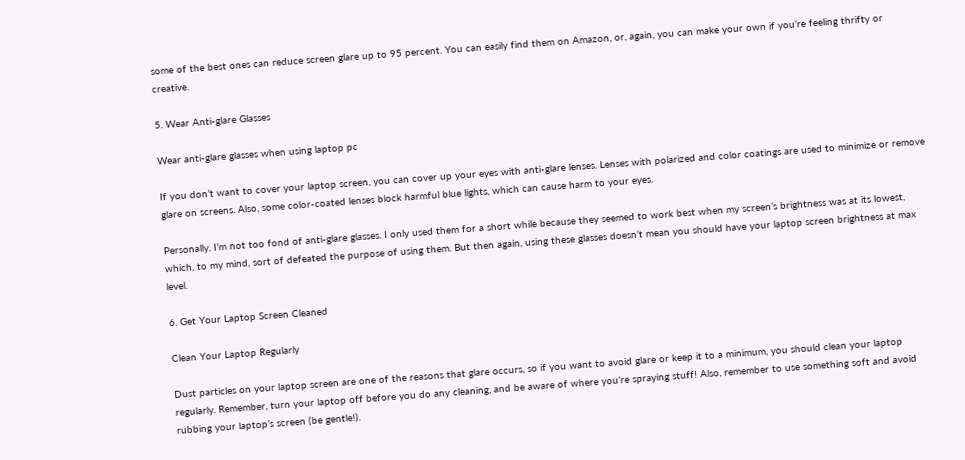some of the best ones can reduce screen glare up to 95 percent. You can easily find them on Amazon, or, again, you can make your own if you’re feeling thrifty or creative.

5. Wear Anti-glare Glasses

Wear anti-glare glasses when using laptop pc

If you don’t want to cover your laptop screen, you can cover up your eyes with anti-glare lenses. Lenses with polarized and color coatings are used to minimize or remove glare on screens. Also, some color-coated lenses block harmful blue lights, which can cause harm to your eyes.

Personally, I’m not too fond of anti-glare glasses. I only used them for a short while because they seemed to work best when my screen’s brightness was at its lowest, which, to my mind, sort of defeated the purpose of using them. But then again, using these glasses doesn’t mean you should have your laptop screen brightness at max level.

6. Get Your Laptop Screen Cleaned

Clean Your Laptop Regularly

Dust particles on your laptop screen are one of the reasons that glare occurs, so if you want to avoid glare or keep it to a minimum, you should clean your laptop regularly. Remember, turn your laptop off before you do any cleaning, and be aware of where you’re spraying stuff! Also, remember to use something soft and avoid rubbing your laptop’s screen (be gentle!).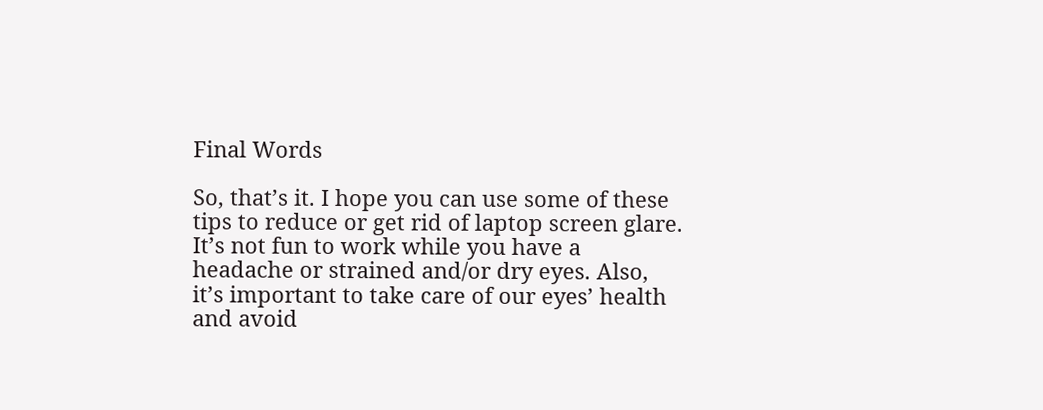Final Words

So, that’s it. I hope you can use some of these tips to reduce or get rid of laptop screen glare. It’s not fun to work while you have a headache or strained and/or dry eyes. Also, it’s important to take care of our eyes’ health and avoid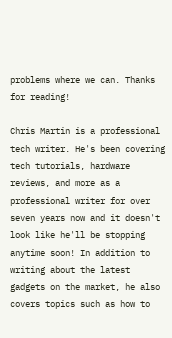problems where we can. Thanks for reading!

Chris Martin is a professional tech writer. He's been covering tech tutorials, hardware reviews, and more as a professional writer for over seven years now and it doesn't look like he'll be stopping anytime soon! In addition to writing about the latest gadgets on the market, he also covers topics such as how to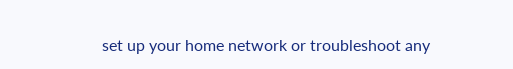set up your home network or troubleshoot any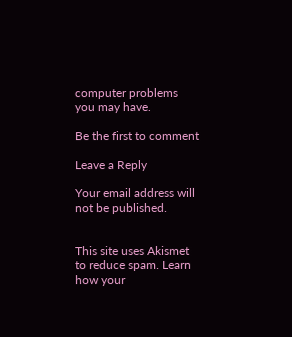computer problems you may have.

Be the first to comment

Leave a Reply

Your email address will not be published.


This site uses Akismet to reduce spam. Learn how your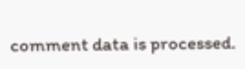comment data is processed.